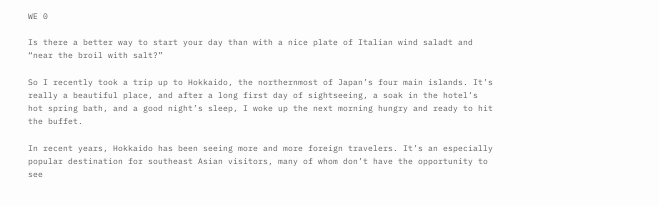WE 0

Is there a better way to start your day than with a nice plate of Italian wind saladt and “near the broil with salt?”

So I recently took a trip up to Hokkaido, the northernmost of Japan’s four main islands. It’s really a beautiful place, and after a long first day of sightseeing, a soak in the hotel’s hot spring bath, and a good night’s sleep, I woke up the next morning hungry and ready to hit the buffet.

In recent years, Hokkaido has been seeing more and more foreign travelers. It’s an especially popular destination for southeast Asian visitors, many of whom don’t have the opportunity to see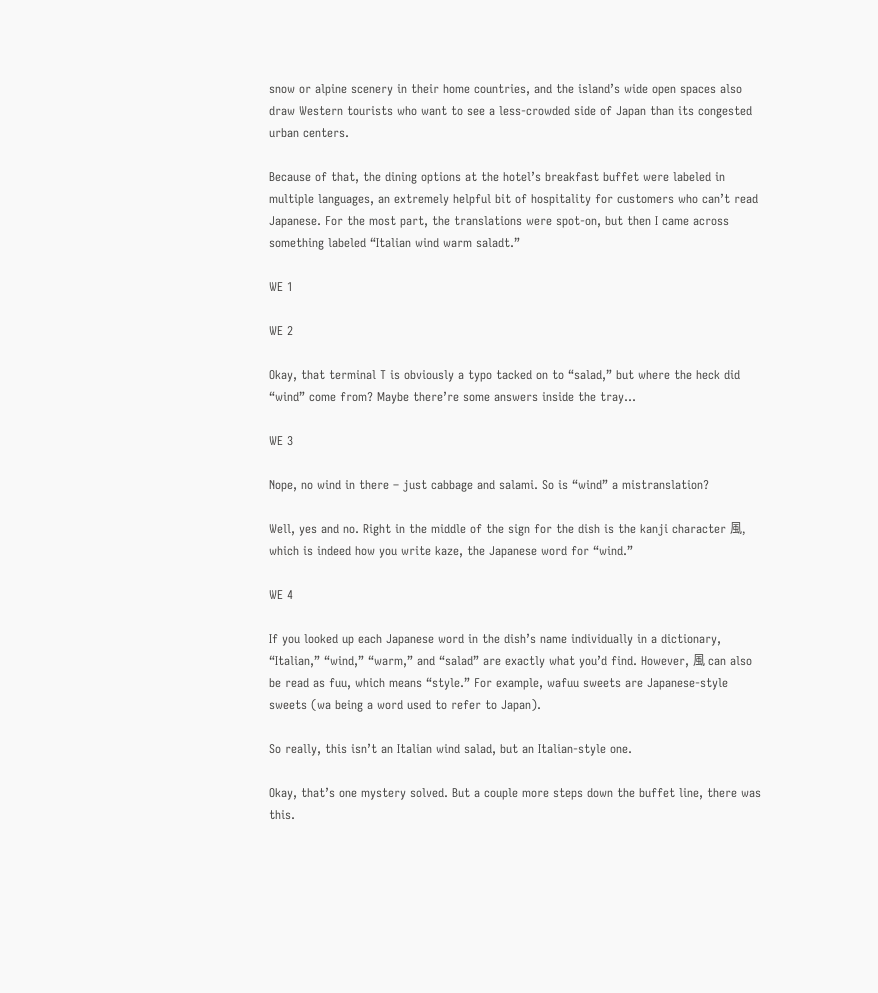snow or alpine scenery in their home countries, and the island’s wide open spaces also draw Western tourists who want to see a less-crowded side of Japan than its congested urban centers.

Because of that, the dining options at the hotel’s breakfast buffet were labeled in multiple languages, an extremely helpful bit of hospitality for customers who can’t read Japanese. For the most part, the translations were spot-on, but then I came across something labeled “Italian wind warm saladt.”

WE 1

WE 2

Okay, that terminal T is obviously a typo tacked on to “salad,” but where the heck did “wind” come from? Maybe there’re some answers inside the tray…

WE 3

Nope, no wind in there – just cabbage and salami. So is “wind” a mistranslation?

Well, yes and no. Right in the middle of the sign for the dish is the kanji character 風, which is indeed how you write kaze, the Japanese word for “wind.”

WE 4

If you looked up each Japanese word in the dish’s name individually in a dictionary, “Italian,” “wind,” “warm,” and “salad” are exactly what you’d find. However, 風 can also be read as fuu, which means “style.” For example, wafuu sweets are Japanese-style sweets (wa being a word used to refer to Japan).

So really, this isn’t an Italian wind salad, but an Italian-style one.

Okay, that’s one mystery solved. But a couple more steps down the buffet line, there was this.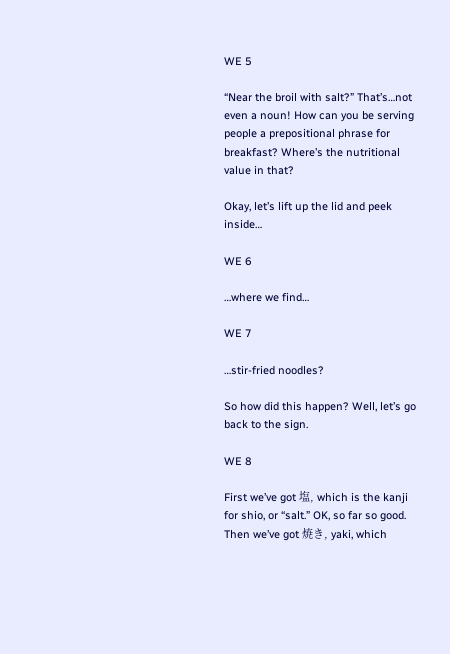WE 5

“Near the broil with salt?” That’s…not even a noun! How can you be serving people a prepositional phrase for breakfast? Where’s the nutritional value in that?

Okay, let’s lift up the lid and peek inside…

WE 6

…where we find…

WE 7

…stir-fried noodles?

So how did this happen? Well, let’s go back to the sign.

WE 8

First we’ve got 塩, which is the kanji for shio, or “salt.” OK, so far so good. Then we’ve got 焼き, yaki, which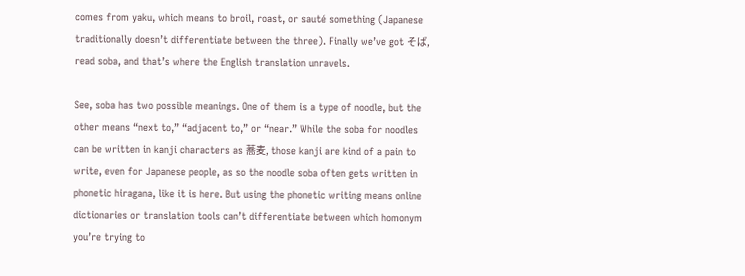comes from yaku, which means to broil, roast, or sauté something (Japanese traditionally doesn’t differentiate between the three). Finally we’ve got そば, read soba, and that’s where the English translation unravels.

See, soba has two possible meanings. One of them is a type of noodle, but the other means “next to,” “adjacent to,” or “near.” While the soba for noodles can be written in kanji characters as 蕎麦, those kanji are kind of a pain to write, even for Japanese people, as so the noodle soba often gets written in phonetic hiragana, like it is here. But using the phonetic writing means online dictionaries or translation tools can’t differentiate between which homonym you’re trying to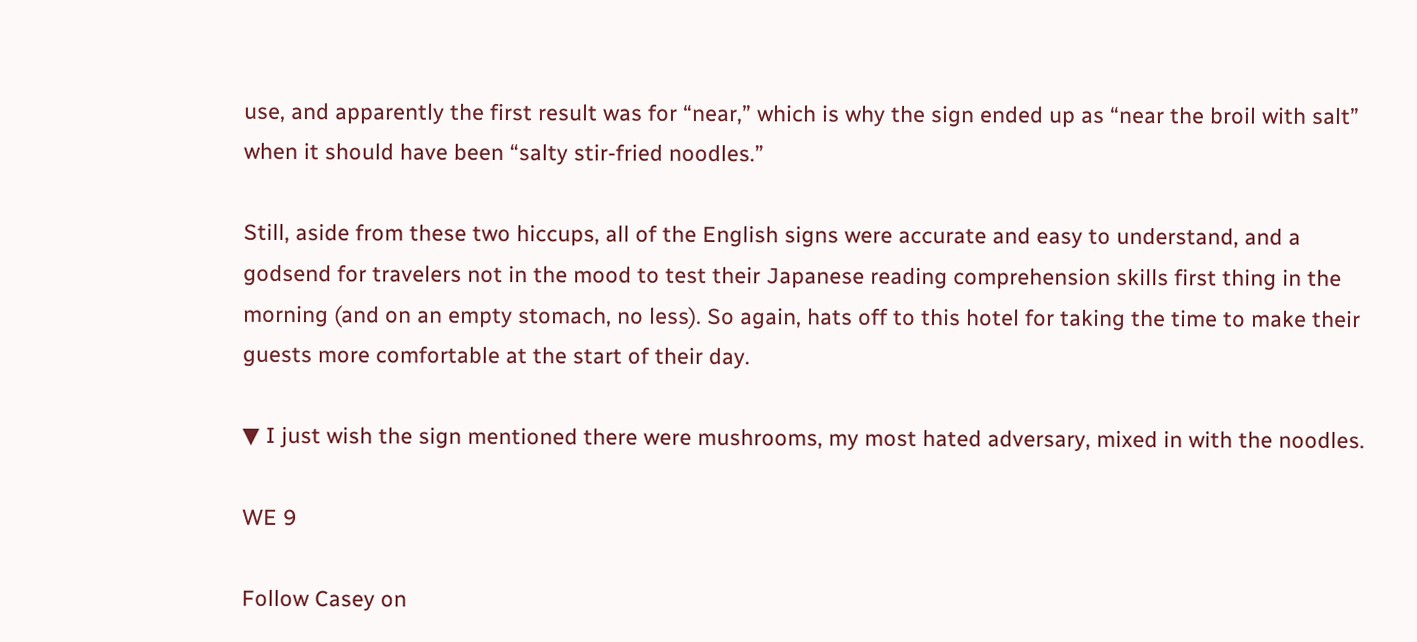use, and apparently the first result was for “near,” which is why the sign ended up as “near the broil with salt” when it should have been “salty stir-fried noodles.”

Still, aside from these two hiccups, all of the English signs were accurate and easy to understand, and a godsend for travelers not in the mood to test their Japanese reading comprehension skills first thing in the morning (and on an empty stomach, no less). So again, hats off to this hotel for taking the time to make their guests more comfortable at the start of their day.

▼ I just wish the sign mentioned there were mushrooms, my most hated adversary, mixed in with the noodles.

WE 9

Follow Casey on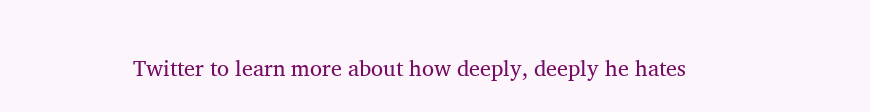Twitter to learn more about how deeply, deeply he hates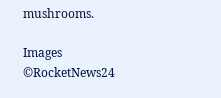mushrooms.

Images ©RocketNews24